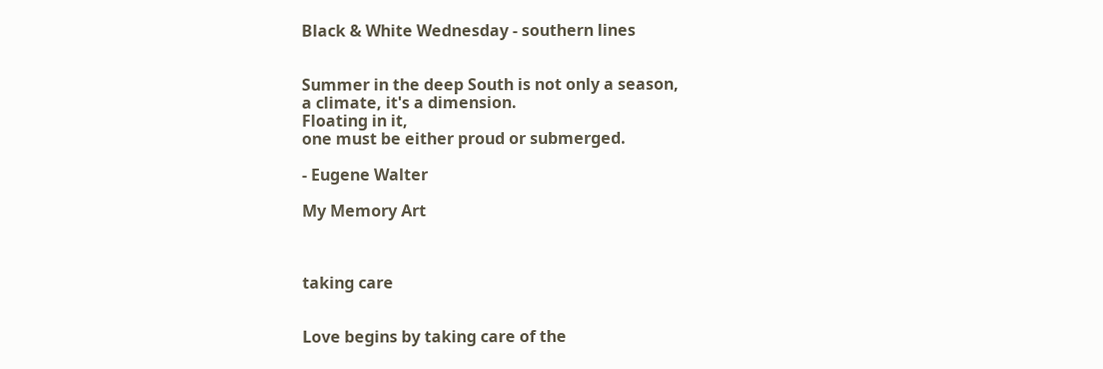Black & White Wednesday - southern lines


Summer in the deep South is not only a season,
a climate, it's a dimension.
Floating in it,
one must be either proud or submerged.

- Eugene Walter

My Memory Art



taking care


Love begins by taking care of the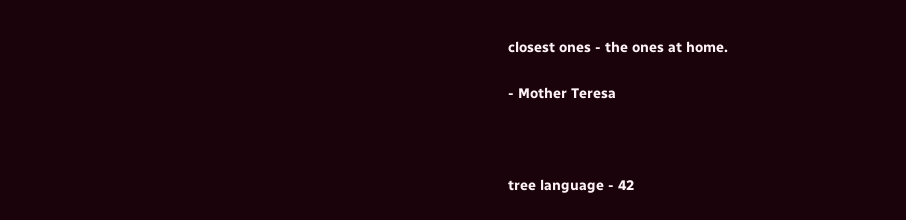closest ones - the ones at home.

- Mother Teresa



tree language - 42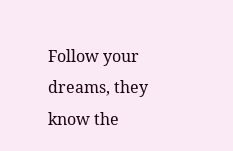Follow your dreams, they know the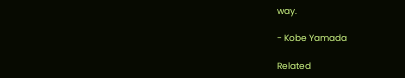way.

- Kobe Yamada

Related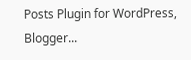Posts Plugin for WordPress, Blogger...